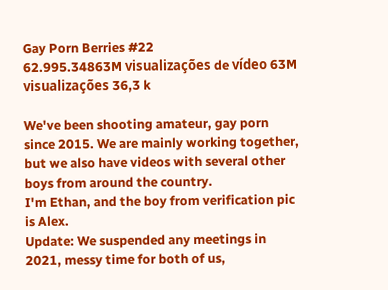Gay Porn Berries #22
62.995.34863M visualizações de vídeo 63M visualizações 36,3 k

We've been shooting amateur, gay porn since 2015. We are mainly working together, but we also have videos with several other boys from around the country.
I'm Ethan, and the boy from verification pic is Alex.
Update: We suspended any meetings in 2021, messy time for both of us,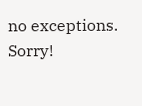no exceptions. Sorry!